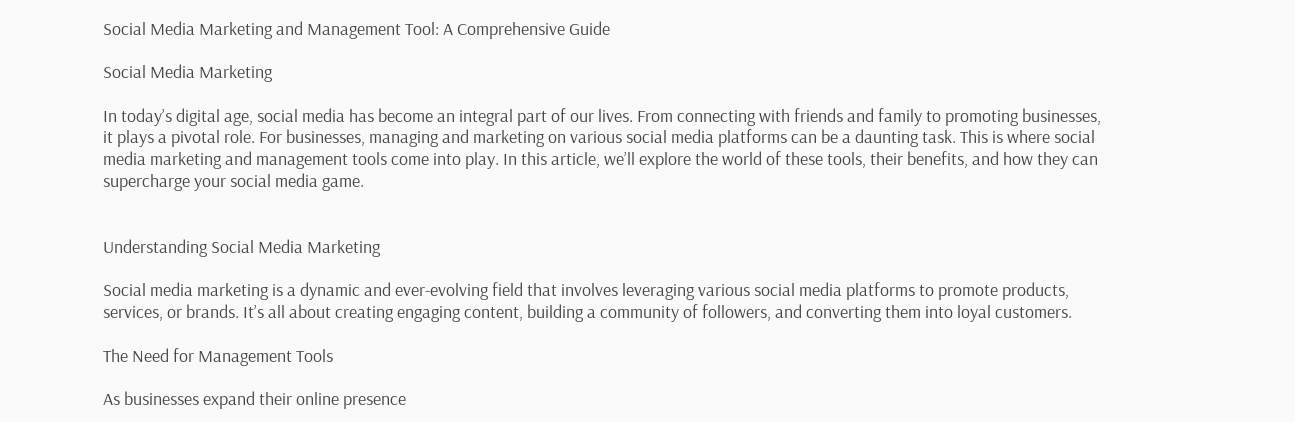Social Media Marketing and Management Tool: A Comprehensive Guide

Social Media Marketing

In today’s digital age, social media has become an integral part of our lives. From connecting with friends and family to promoting businesses, it plays a pivotal role. For businesses, managing and marketing on various social media platforms can be a daunting task. This is where social media marketing and management tools come into play. In this article, we’ll explore the world of these tools, their benefits, and how they can supercharge your social media game.


Understanding Social Media Marketing

Social media marketing is a dynamic and ever-evolving field that involves leveraging various social media platforms to promote products, services, or brands. It’s all about creating engaging content, building a community of followers, and converting them into loyal customers.

The Need for Management Tools

As businesses expand their online presence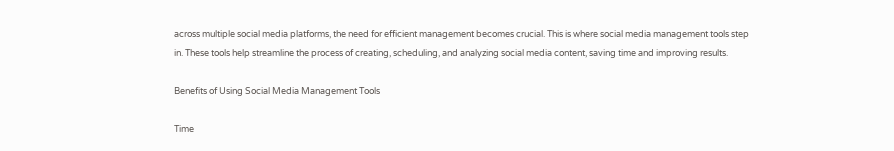across multiple social media platforms, the need for efficient management becomes crucial. This is where social media management tools step in. These tools help streamline the process of creating, scheduling, and analyzing social media content, saving time and improving results.

Benefits of Using Social Media Management Tools

Time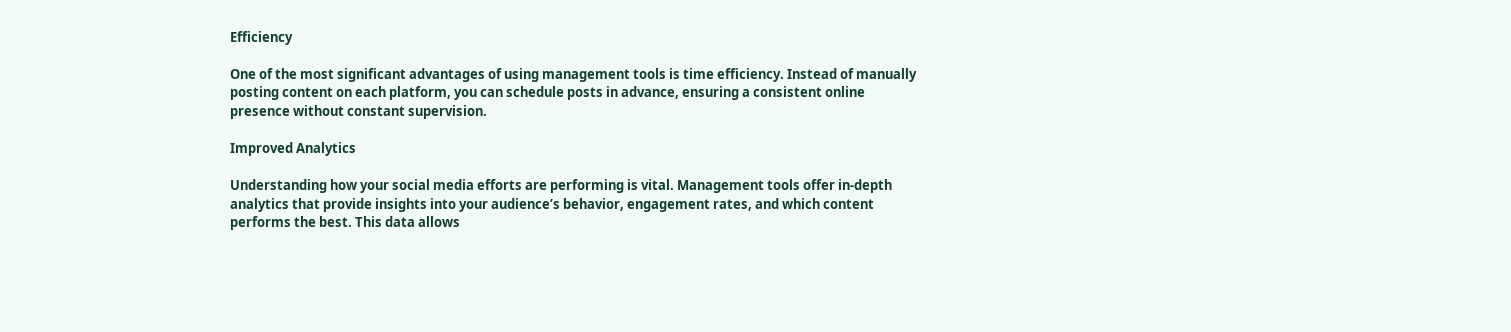Efficiency

One of the most significant advantages of using management tools is time efficiency. Instead of manually posting content on each platform, you can schedule posts in advance, ensuring a consistent online presence without constant supervision.

Improved Analytics

Understanding how your social media efforts are performing is vital. Management tools offer in-depth analytics that provide insights into your audience’s behavior, engagement rates, and which content performs the best. This data allows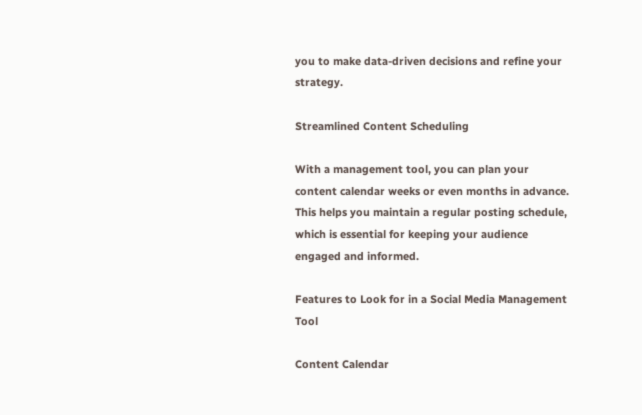you to make data-driven decisions and refine your strategy.

Streamlined Content Scheduling

With a management tool, you can plan your content calendar weeks or even months in advance. This helps you maintain a regular posting schedule, which is essential for keeping your audience engaged and informed.

Features to Look for in a Social Media Management Tool

Content Calendar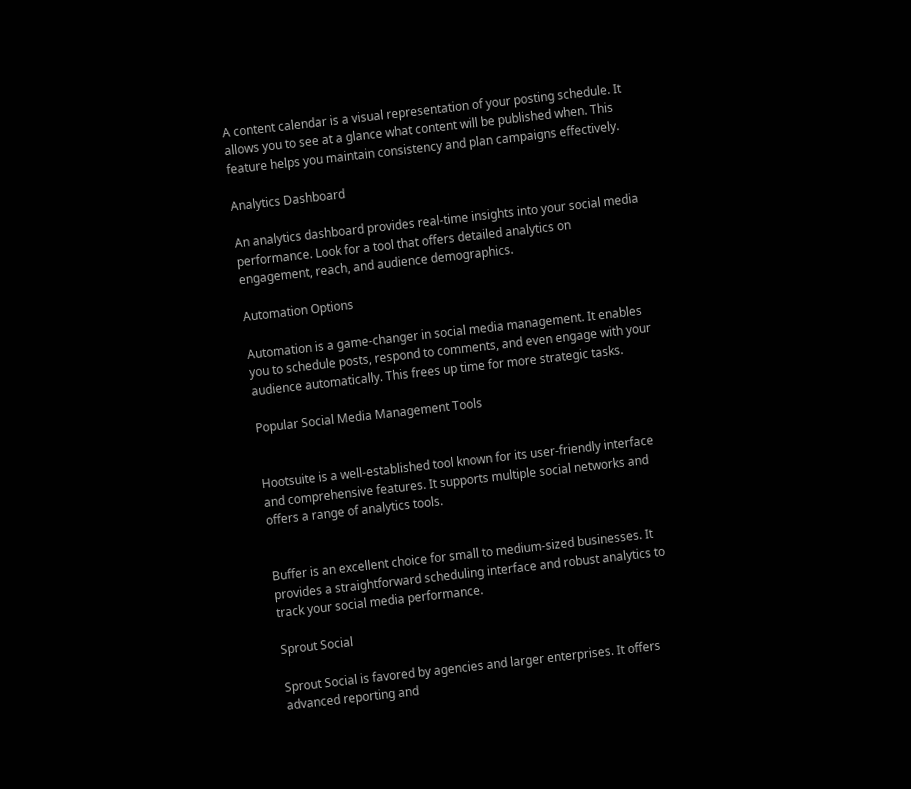A content calendar is a visual representation of your posting schedule. It allows you to see at a glance what content will be published when. This feature helps you maintain consistency and plan campaigns effectively.

Analytics Dashboard

An analytics dashboard provides real-time insights into your social media performance. Look for a tool that offers detailed analytics on engagement, reach, and audience demographics.

Automation Options

Automation is a game-changer in social media management. It enables you to schedule posts, respond to comments, and even engage with your audience automatically. This frees up time for more strategic tasks.

Popular Social Media Management Tools


Hootsuite is a well-established tool known for its user-friendly interface and comprehensive features. It supports multiple social networks and offers a range of analytics tools.


Buffer is an excellent choice for small to medium-sized businesses. It provides a straightforward scheduling interface and robust analytics to track your social media performance.

Sprout Social

Sprout Social is favored by agencies and larger enterprises. It offers advanced reporting and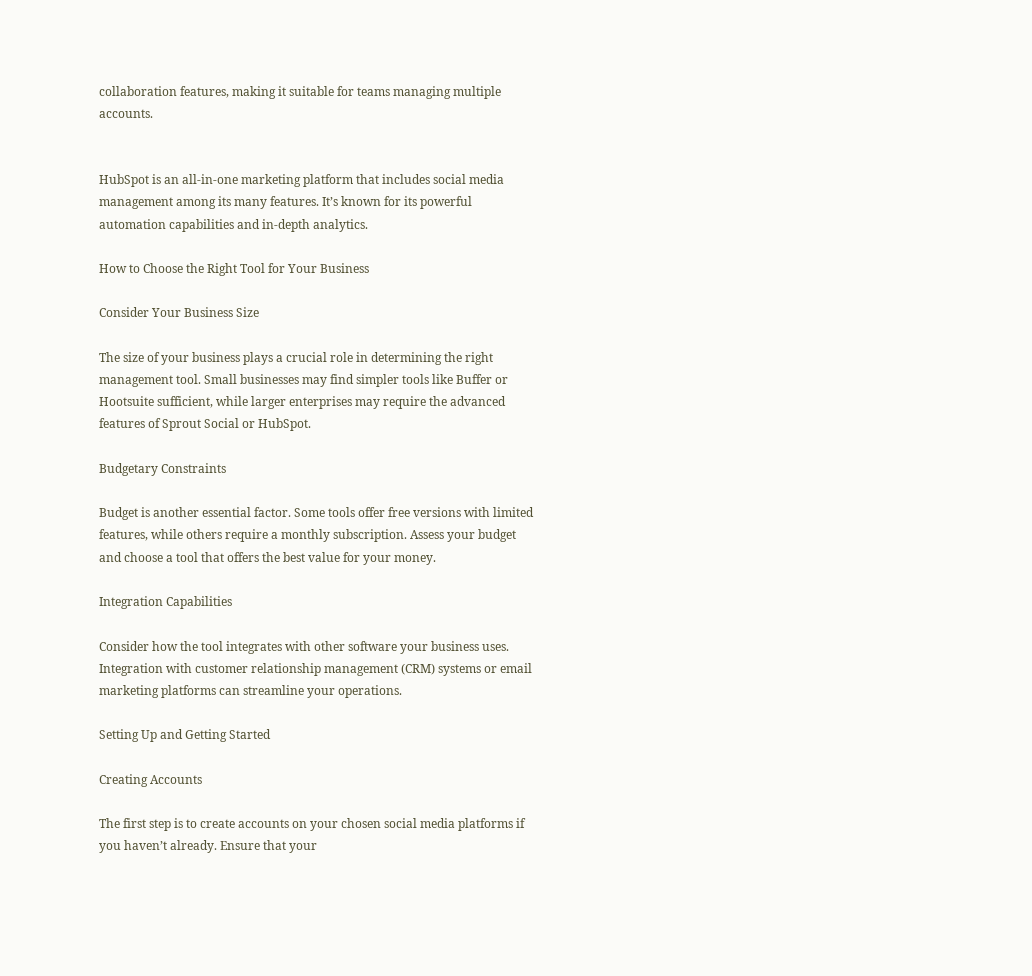collaboration features, making it suitable for teams managing multiple accounts.


HubSpot is an all-in-one marketing platform that includes social media management among its many features. It’s known for its powerful automation capabilities and in-depth analytics.

How to Choose the Right Tool for Your Business

Consider Your Business Size

The size of your business plays a crucial role in determining the right management tool. Small businesses may find simpler tools like Buffer or Hootsuite sufficient, while larger enterprises may require the advanced features of Sprout Social or HubSpot.

Budgetary Constraints

Budget is another essential factor. Some tools offer free versions with limited features, while others require a monthly subscription. Assess your budget and choose a tool that offers the best value for your money.

Integration Capabilities

Consider how the tool integrates with other software your business uses. Integration with customer relationship management (CRM) systems or email marketing platforms can streamline your operations.

Setting Up and Getting Started

Creating Accounts

The first step is to create accounts on your chosen social media platforms if you haven’t already. Ensure that your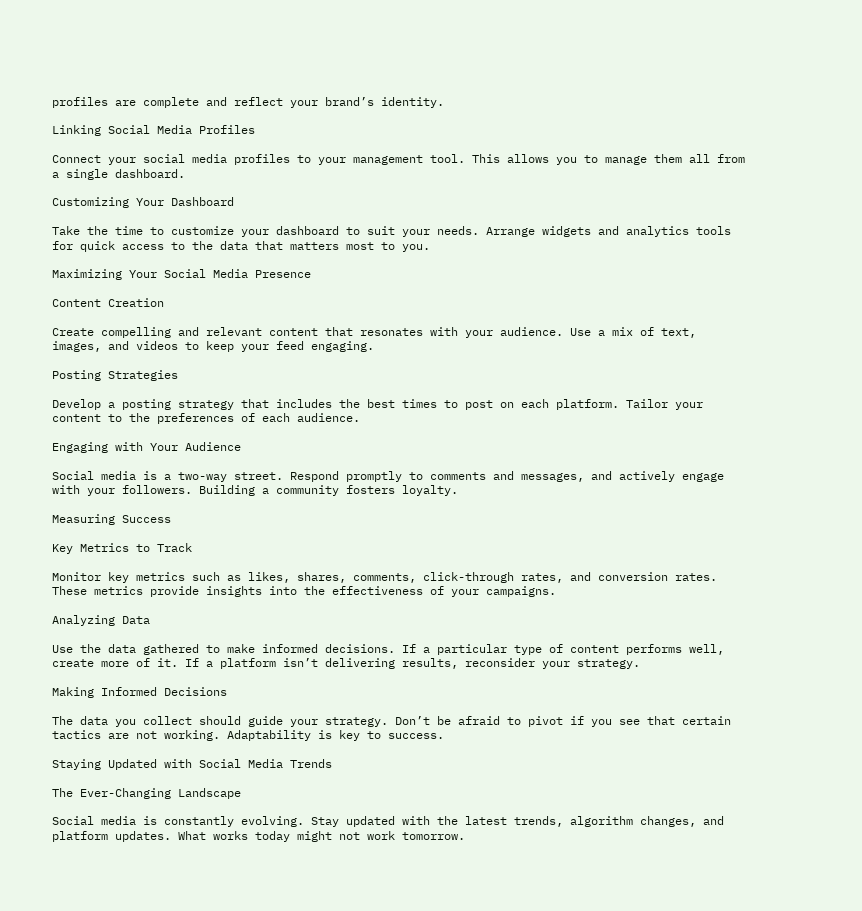profiles are complete and reflect your brand’s identity.

Linking Social Media Profiles

Connect your social media profiles to your management tool. This allows you to manage them all from a single dashboard.

Customizing Your Dashboard

Take the time to customize your dashboard to suit your needs. Arrange widgets and analytics tools for quick access to the data that matters most to you.

Maximizing Your Social Media Presence

Content Creation

Create compelling and relevant content that resonates with your audience. Use a mix of text, images, and videos to keep your feed engaging.

Posting Strategies

Develop a posting strategy that includes the best times to post on each platform. Tailor your content to the preferences of each audience.

Engaging with Your Audience

Social media is a two-way street. Respond promptly to comments and messages, and actively engage with your followers. Building a community fosters loyalty.

Measuring Success

Key Metrics to Track

Monitor key metrics such as likes, shares, comments, click-through rates, and conversion rates. These metrics provide insights into the effectiveness of your campaigns.

Analyzing Data

Use the data gathered to make informed decisions. If a particular type of content performs well, create more of it. If a platform isn’t delivering results, reconsider your strategy.

Making Informed Decisions

The data you collect should guide your strategy. Don’t be afraid to pivot if you see that certain tactics are not working. Adaptability is key to success.

Staying Updated with Social Media Trends

The Ever-Changing Landscape

Social media is constantly evolving. Stay updated with the latest trends, algorithm changes, and platform updates. What works today might not work tomorrow.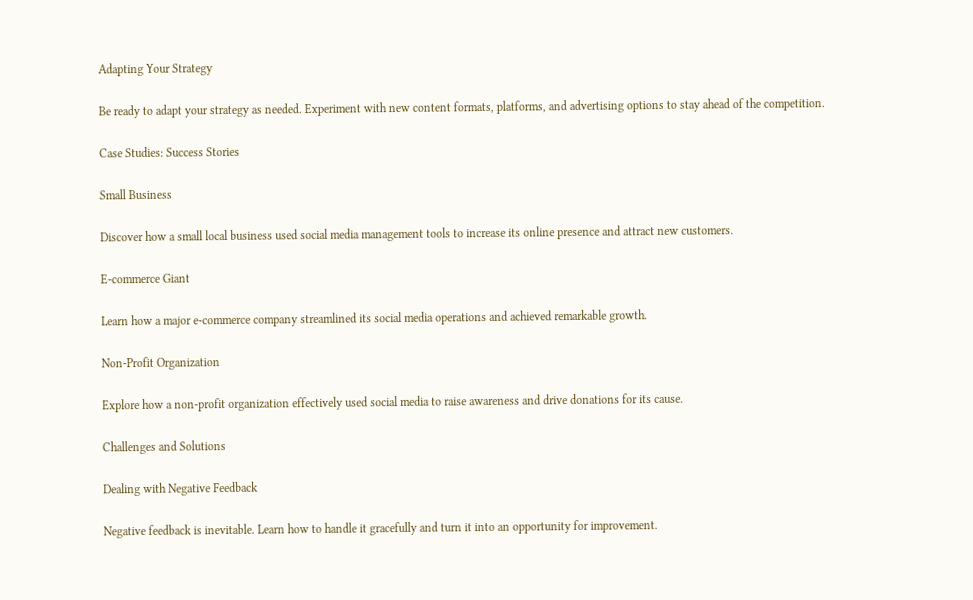Adapting Your Strategy

Be ready to adapt your strategy as needed. Experiment with new content formats, platforms, and advertising options to stay ahead of the competition.

Case Studies: Success Stories

Small Business

Discover how a small local business used social media management tools to increase its online presence and attract new customers.

E-commerce Giant

Learn how a major e-commerce company streamlined its social media operations and achieved remarkable growth.

Non-Profit Organization

Explore how a non-profit organization effectively used social media to raise awareness and drive donations for its cause.

Challenges and Solutions

Dealing with Negative Feedback

Negative feedback is inevitable. Learn how to handle it gracefully and turn it into an opportunity for improvement.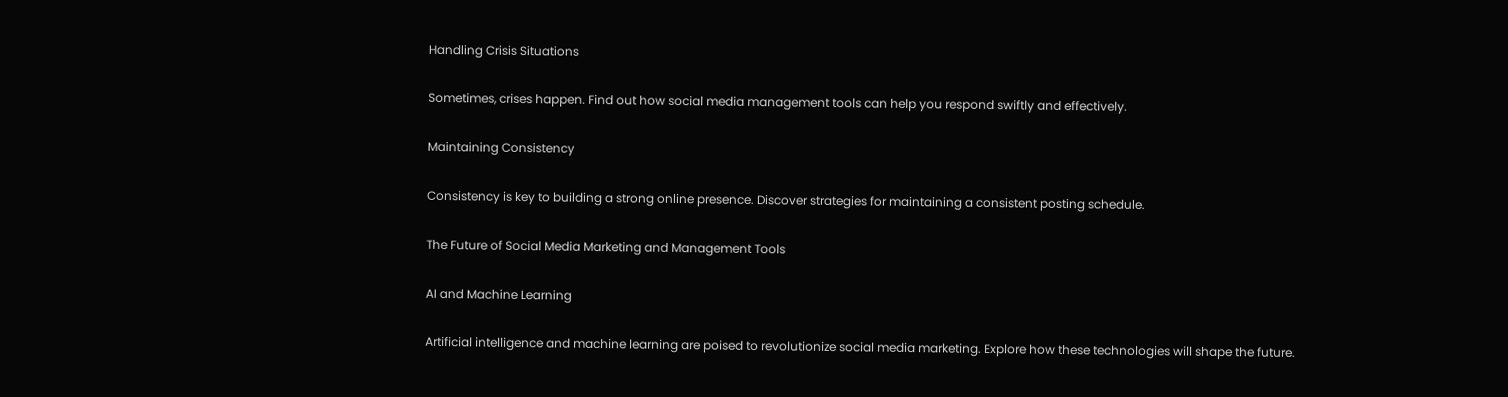Handling Crisis Situations

Sometimes, crises happen. Find out how social media management tools can help you respond swiftly and effectively.

Maintaining Consistency

Consistency is key to building a strong online presence. Discover strategies for maintaining a consistent posting schedule.

The Future of Social Media Marketing and Management Tools

AI and Machine Learning

Artificial intelligence and machine learning are poised to revolutionize social media marketing. Explore how these technologies will shape the future.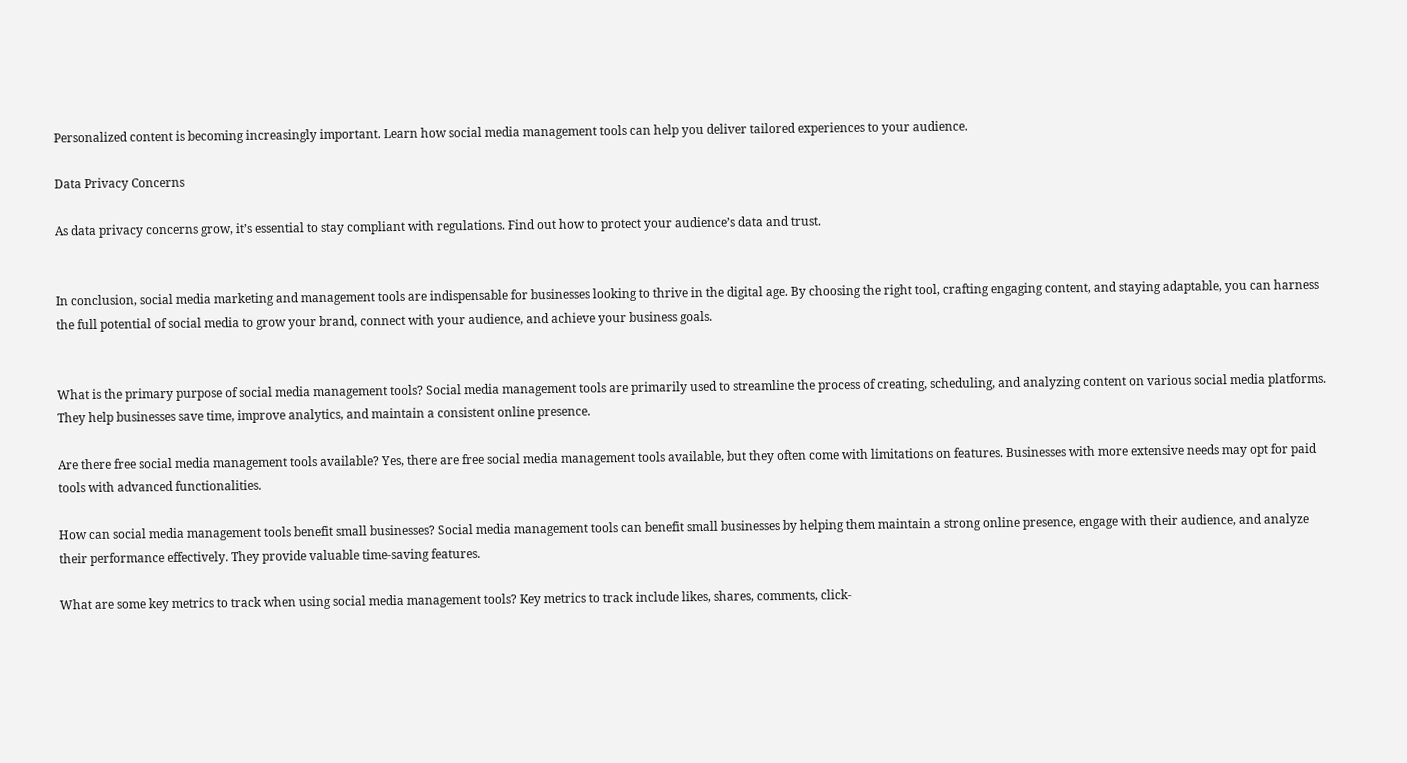Personalized content is becoming increasingly important. Learn how social media management tools can help you deliver tailored experiences to your audience.

Data Privacy Concerns

As data privacy concerns grow, it’s essential to stay compliant with regulations. Find out how to protect your audience’s data and trust.


In conclusion, social media marketing and management tools are indispensable for businesses looking to thrive in the digital age. By choosing the right tool, crafting engaging content, and staying adaptable, you can harness the full potential of social media to grow your brand, connect with your audience, and achieve your business goals.


What is the primary purpose of social media management tools? Social media management tools are primarily used to streamline the process of creating, scheduling, and analyzing content on various social media platforms. They help businesses save time, improve analytics, and maintain a consistent online presence.

Are there free social media management tools available? Yes, there are free social media management tools available, but they often come with limitations on features. Businesses with more extensive needs may opt for paid tools with advanced functionalities.

How can social media management tools benefit small businesses? Social media management tools can benefit small businesses by helping them maintain a strong online presence, engage with their audience, and analyze their performance effectively. They provide valuable time-saving features.

What are some key metrics to track when using social media management tools? Key metrics to track include likes, shares, comments, click-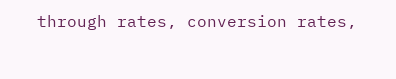through rates, conversion rates,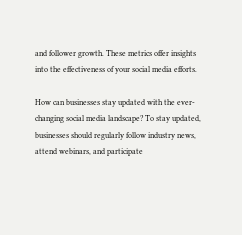and follower growth. These metrics offer insights into the effectiveness of your social media efforts.

How can businesses stay updated with the ever-changing social media landscape? To stay updated, businesses should regularly follow industry news, attend webinars, and participate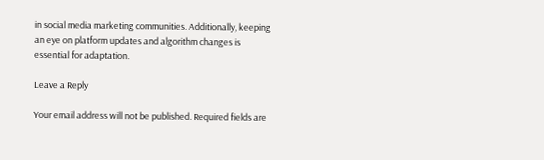in social media marketing communities. Additionally, keeping an eye on platform updates and algorithm changes is essential for adaptation.

Leave a Reply

Your email address will not be published. Required fields are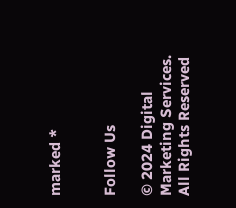marked *


Follow Us

© 2024 Digital Marketing Services. All Rights Reserved